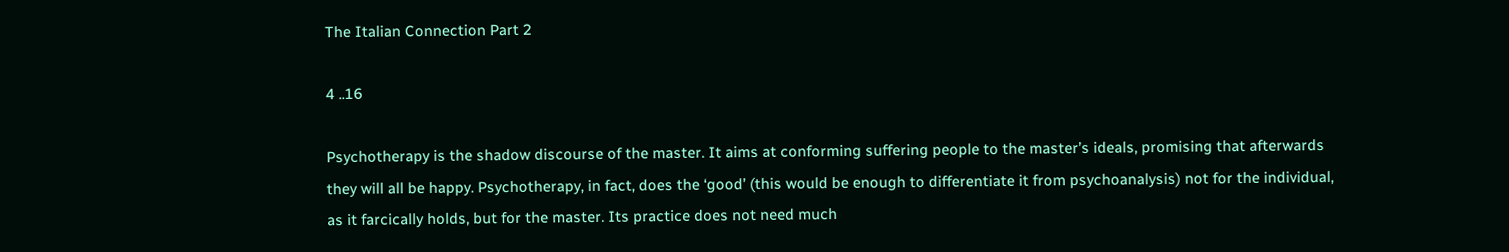The Italian Connection Part 2

4 ..16

Psychotherapy is the shadow discourse of the master. It aims at conforming suffering people to the master’s ideals, promising that afterwards they will all be happy. Psychotherapy, in fact, does the ‘good’ (this would be enough to differentiate it from psychoanalysis) not for the individual, as it farcically holds, but for the master. Its practice does not need much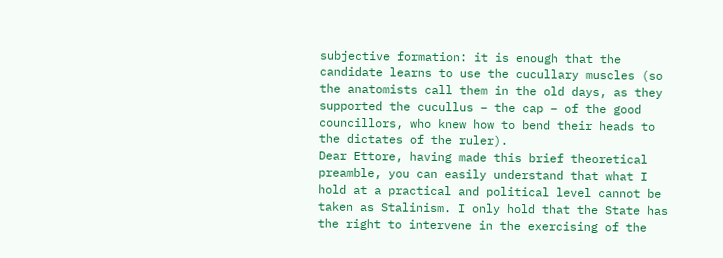subjective formation: it is enough that the candidate learns to use the cucullary muscles (so the anatomists call them in the old days, as they supported the cucullus – the cap – of the good councillors, who knew how to bend their heads to the dictates of the ruler).
Dear Ettore, having made this brief theoretical preamble, you can easily understand that what I hold at a practical and political level cannot be taken as Stalinism. I only hold that the State has the right to intervene in the exercising of the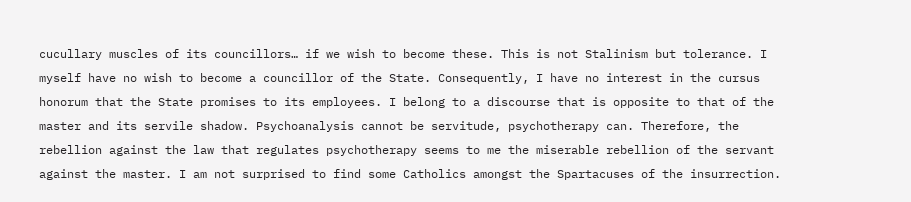cucullary muscles of its councillors… if we wish to become these. This is not Stalinism but tolerance. I myself have no wish to become a councillor of the State. Consequently, I have no interest in the cursus honorum that the State promises to its employees. I belong to a discourse that is opposite to that of the master and its servile shadow. Psychoanalysis cannot be servitude, psychotherapy can. Therefore, the rebellion against the law that regulates psychotherapy seems to me the miserable rebellion of the servant against the master. I am not surprised to find some Catholics amongst the Spartacuses of the insurrection.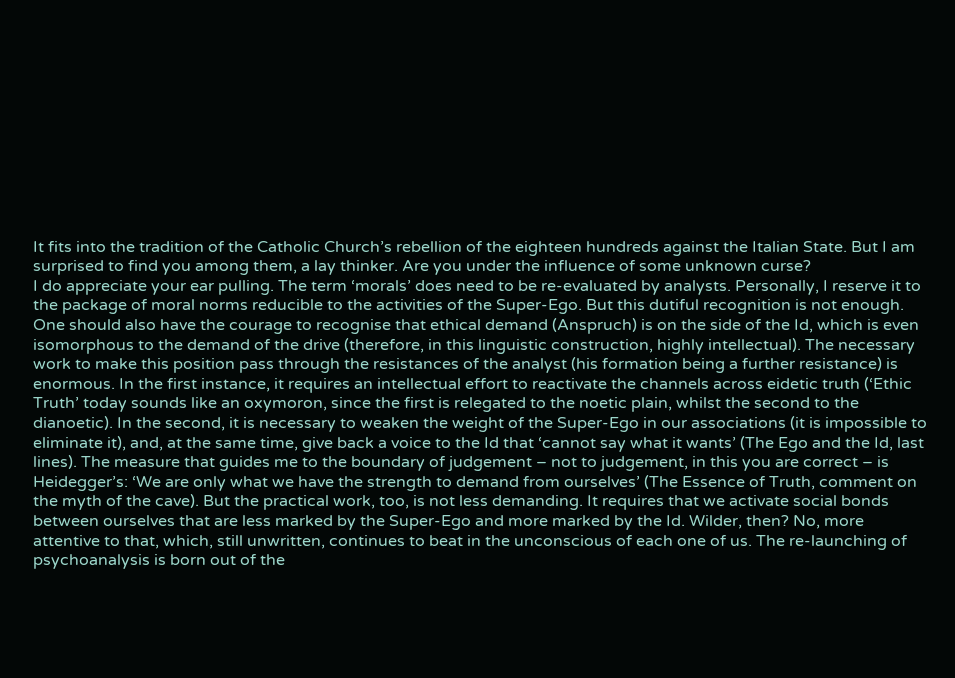It fits into the tradition of the Catholic Church’s rebellion of the eighteen hundreds against the Italian State. But I am surprised to find you among them, a lay thinker. Are you under the influence of some unknown curse?
I do appreciate your ear pulling. The term ‘morals’ does need to be re-evaluated by analysts. Personally, I reserve it to the package of moral norms reducible to the activities of the Super-Ego. But this dutiful recognition is not enough. One should also have the courage to recognise that ethical demand (Anspruch) is on the side of the Id, which is even isomorphous to the demand of the drive (therefore, in this linguistic construction, highly intellectual). The necessary work to make this position pass through the resistances of the analyst (his formation being a further resistance) is enormous. In the first instance, it requires an intellectual effort to reactivate the channels across eidetic truth (‘Ethic Truth’ today sounds like an oxymoron, since the first is relegated to the noetic plain, whilst the second to the dianoetic). In the second, it is necessary to weaken the weight of the Super-Ego in our associations (it is impossible to eliminate it), and, at the same time, give back a voice to the Id that ‘cannot say what it wants’ (The Ego and the Id, last lines). The measure that guides me to the boundary of judgement – not to judgement, in this you are correct – is Heidegger’s: ‘We are only what we have the strength to demand from ourselves’ (The Essence of Truth, comment on the myth of the cave). But the practical work, too, is not less demanding. It requires that we activate social bonds between ourselves that are less marked by the Super-Ego and more marked by the Id. Wilder, then? No, more attentive to that, which, still unwritten, continues to beat in the unconscious of each one of us. The re-launching of psychoanalysis is born out of the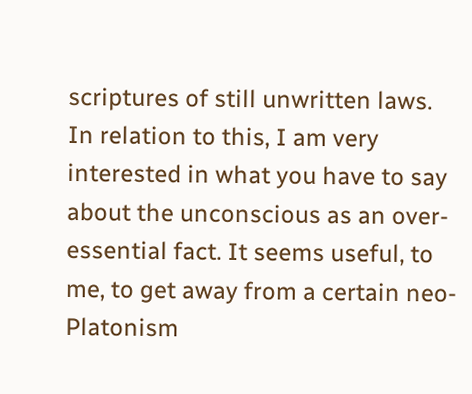scriptures of still unwritten laws. In relation to this, I am very interested in what you have to say about the unconscious as an over-essential fact. It seems useful, to me, to get away from a certain neo-Platonism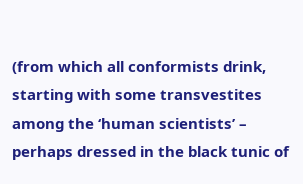(from which all conformists drink, starting with some transvestites among the ‘human scientists’ – perhaps dressed in the black tunic of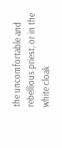the uncomfortable and rebellious priest, or in the white cloak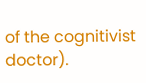of the cognitivist doctor).